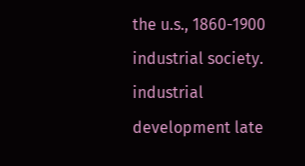the u.s., 1860-1900 industrial society. industrial development late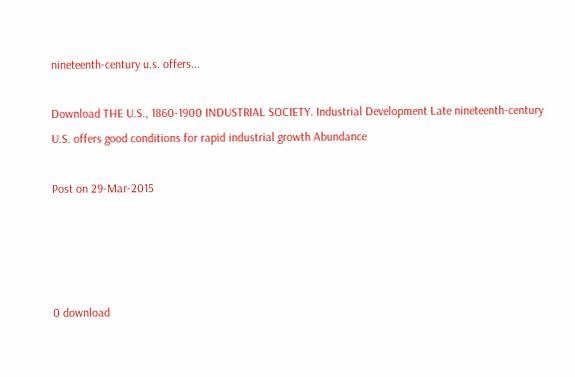nineteenth-century u.s. offers...

Download THE U.S., 1860-1900 INDUSTRIAL SOCIETY. Industrial Development Late nineteenth-century U.S. offers good conditions for rapid industrial growth Abundance

Post on 29-Mar-2015




0 download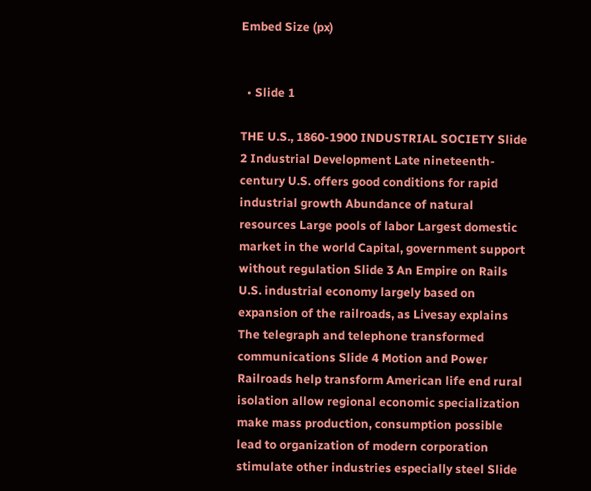Embed Size (px)


  • Slide 1

THE U.S., 1860-1900 INDUSTRIAL SOCIETY Slide 2 Industrial Development Late nineteenth-century U.S. offers good conditions for rapid industrial growth Abundance of natural resources Large pools of labor Largest domestic market in the world Capital, government support without regulation Slide 3 An Empire on Rails U.S. industrial economy largely based on expansion of the railroads, as Livesay explains The telegraph and telephone transformed communications Slide 4 Motion and Power Railroads help transform American life end rural isolation allow regional economic specialization make mass production, consumption possible lead to organization of modern corporation stimulate other industries especially steel Slide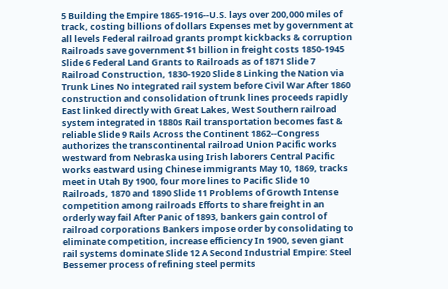5 Building the Empire 1865-1916--U.S. lays over 200,000 miles of track, costing billions of dollars Expenses met by government at all levels Federal railroad grants prompt kickbacks & corruption Railroads save government $1 billion in freight costs 1850-1945 Slide 6 Federal Land Grants to Railroads as of 1871 Slide 7 Railroad Construction, 1830-1920 Slide 8 Linking the Nation via Trunk Lines No integrated rail system before Civil War After 1860 construction and consolidation of trunk lines proceeds rapidly East linked directly with Great Lakes, West Southern railroad system integrated in 1880s Rail transportation becomes fast & reliable Slide 9 Rails Across the Continent 1862--Congress authorizes the transcontinental railroad Union Pacific works westward from Nebraska using Irish laborers Central Pacific works eastward using Chinese immigrants May 10, 1869, tracks meet in Utah By 1900, four more lines to Pacific Slide 10 Railroads, 1870 and 1890 Slide 11 Problems of Growth Intense competition among railroads Efforts to share freight in an orderly way fail After Panic of 1893, bankers gain control of railroad corporations Bankers impose order by consolidating to eliminate competition, increase efficiency In 1900, seven giant rail systems dominate Slide 12 A Second Industrial Empire: Steel Bessemer process of refining steel permits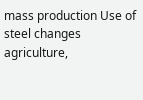mass production Use of steel changes agriculture,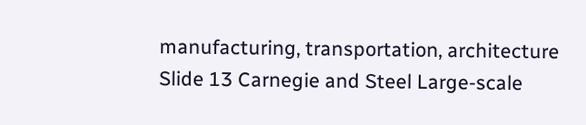manufacturing, transportation, architecture Slide 13 Carnegie and Steel Large-scale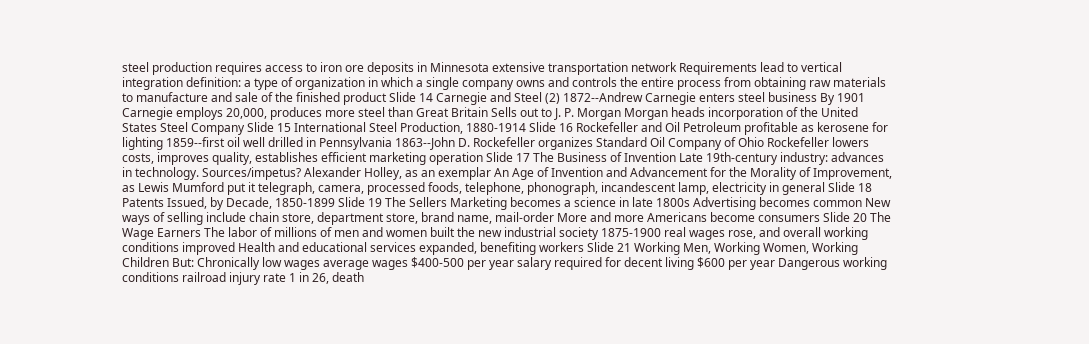steel production requires access to iron ore deposits in Minnesota extensive transportation network Requirements lead to vertical integration definition: a type of organization in which a single company owns and controls the entire process from obtaining raw materials to manufacture and sale of the finished product Slide 14 Carnegie and Steel (2) 1872--Andrew Carnegie enters steel business By 1901 Carnegie employs 20,000, produces more steel than Great Britain Sells out to J. P. Morgan Morgan heads incorporation of the United States Steel Company Slide 15 International Steel Production, 1880-1914 Slide 16 Rockefeller and Oil Petroleum profitable as kerosene for lighting 1859--first oil well drilled in Pennsylvania 1863--John D. Rockefeller organizes Standard Oil Company of Ohio Rockefeller lowers costs, improves quality, establishes efficient marketing operation Slide 17 The Business of Invention Late 19th-century industry: advances in technology. Sources/impetus? Alexander Holley, as an exemplar An Age of Invention and Advancement for the Morality of Improvement, as Lewis Mumford put it telegraph, camera, processed foods, telephone, phonograph, incandescent lamp, electricity in general Slide 18 Patents Issued, by Decade, 1850-1899 Slide 19 The Sellers Marketing becomes a science in late 1800s Advertising becomes common New ways of selling include chain store, department store, brand name, mail-order More and more Americans become consumers Slide 20 The Wage Earners The labor of millions of men and women built the new industrial society 1875-1900 real wages rose, and overall working conditions improved Health and educational services expanded, benefiting workers Slide 21 Working Men, Working Women, Working Children But: Chronically low wages average wages $400-500 per year salary required for decent living $600 per year Dangerous working conditions railroad injury rate 1 in 26, death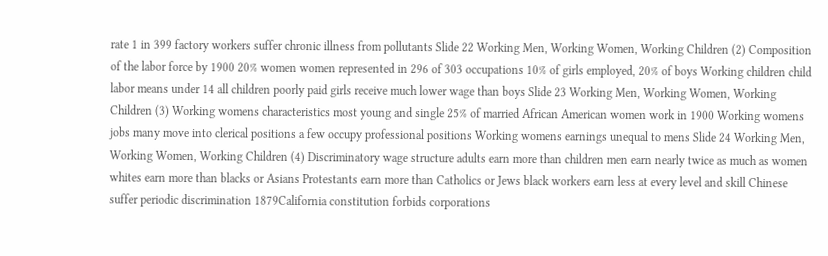rate 1 in 399 factory workers suffer chronic illness from pollutants Slide 22 Working Men, Working Women, Working Children (2) Composition of the labor force by 1900 20% women women represented in 296 of 303 occupations 10% of girls employed, 20% of boys Working children child labor means under 14 all children poorly paid girls receive much lower wage than boys Slide 23 Working Men, Working Women, Working Children (3) Working womens characteristics most young and single 25% of married African American women work in 1900 Working womens jobs many move into clerical positions a few occupy professional positions Working womens earnings unequal to mens Slide 24 Working Men, Working Women, Working Children (4) Discriminatory wage structure adults earn more than children men earn nearly twice as much as women whites earn more than blacks or Asians Protestants earn more than Catholics or Jews black workers earn less at every level and skill Chinese suffer periodic discrimination 1879California constitution forbids corporations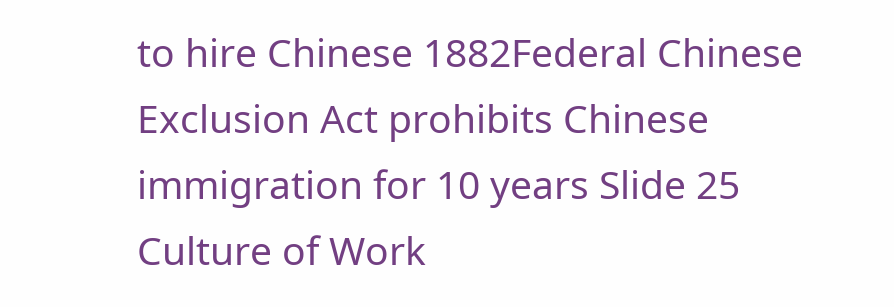to hire Chinese 1882Federal Chinese Exclusion Act prohibits Chinese immigration for 10 years Slide 25 Culture of Work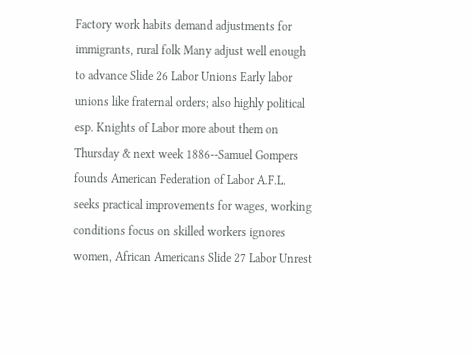Factory work habits demand adjustments for immigrants, rural folk Many adjust well enough to advance Slide 26 Labor Unions Early labor unions like fraternal orders; also highly political esp. Knights of Labor more about them on Thursday & next week 1886--Samuel Gompers founds American Federation of Labor A.F.L. seeks practical improvements for wages, working conditions focus on skilled workers ignores women, African Americans Slide 27 Labor Unrest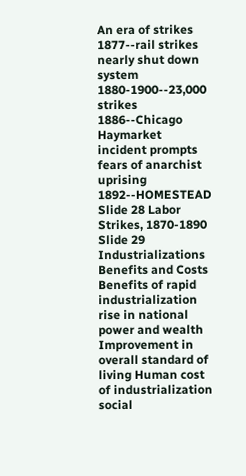An era of strikes 1877--rail strikes nearly shut down system 1880-1900--23,000 strikes 1886--Chicago Haymarket incident prompts fears of anarchist uprising 1892--HOMESTEAD Slide 28 Labor Strikes, 1870-1890 Slide 29 Industrializations Benefits and Costs Benefits of rapid industrialization rise in national power and wealth Improvement in overall standard of living Human cost of industrialization social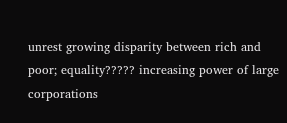unrest growing disparity between rich and poor; equality????? increasing power of large corporations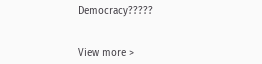Democracy?????


View more >